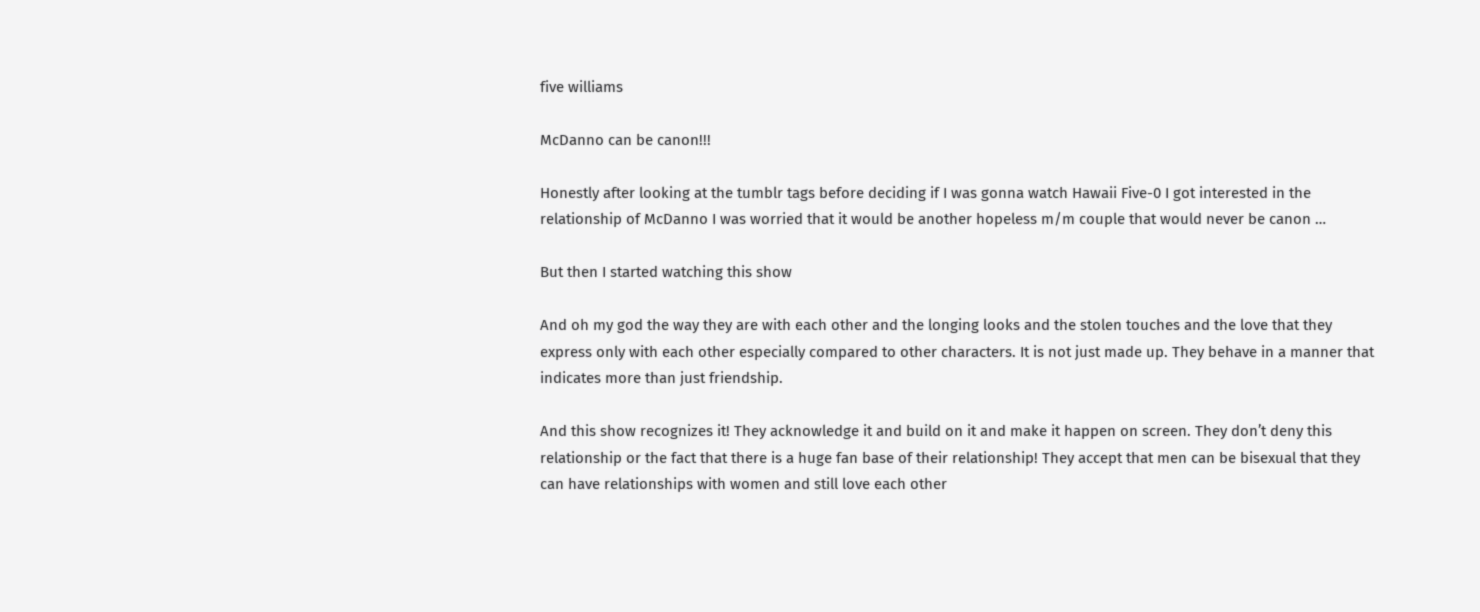five williams

McDanno can be canon!!!

Honestly after looking at the tumblr tags before deciding if I was gonna watch Hawaii Five-0 I got interested in the relationship of McDanno I was worried that it would be another hopeless m/m couple that would never be canon …

But then I started watching this show

And oh my god the way they are with each other and the longing looks and the stolen touches and the love that they express only with each other especially compared to other characters. It is not just made up. They behave in a manner that indicates more than just friendship.

And this show recognizes it! They acknowledge it and build on it and make it happen on screen. They don’t deny this relationship or the fact that there is a huge fan base of their relationship! They accept that men can be bisexual that they can have relationships with women and still love each other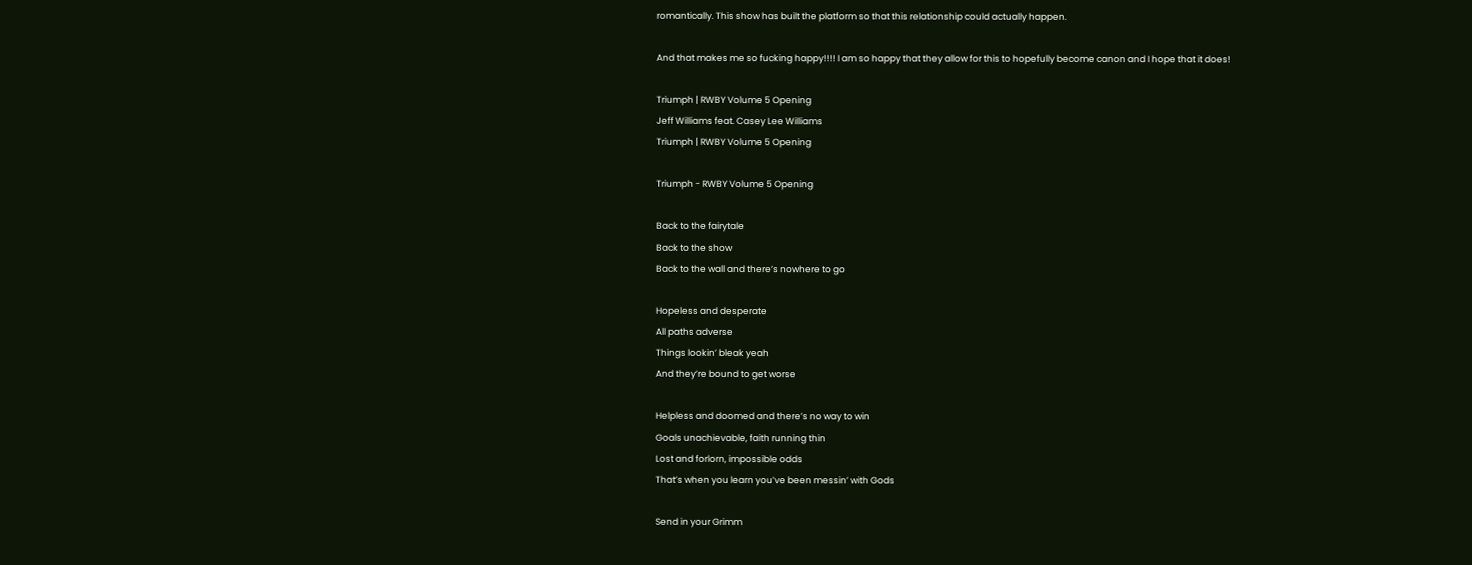romantically. This show has built the platform so that this relationship could actually happen.

And that makes me so fucking happy!!!! I am so happy that they allow for this to hopefully become canon and I hope that it does!

Triumph | RWBY Volume 5 Opening
Jeff Williams feat. Casey Lee Williams
Triumph | RWBY Volume 5 Opening

Triumph - RWBY Volume 5 Opening

Back to the fairytale
Back to the show
Back to the wall and there’s nowhere to go

Hopeless and desperate
All paths adverse
Things lookin’ bleak yeah
And they’re bound to get worse

Helpless and doomed and there’s no way to win
Goals unachievable, faith running thin
Lost and forlorn, impossible odds
That’s when you learn you’ve been messin’ with Gods

Send in your Grimm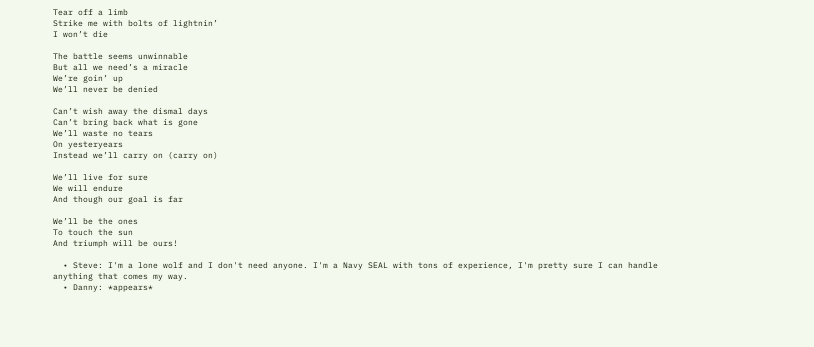Tear off a limb
Strike me with bolts of lightnin’
I won’t die

The battle seems unwinnable
But all we need’s a miracle
We’re goin’ up
We’ll never be denied

Can’t wish away the dismal days
Can’t bring back what is gone
We’ll waste no tears
On yesteryears
Instead we’ll carry on (carry on)

We’ll live for sure
We will endure
And though our goal is far

We’ll be the ones
To touch the sun
And triumph will be ours!

  • Steve: I'm a lone wolf and I don't need anyone. I'm a Navy SEAL with tons of experience, I'm pretty sure I can handle anything that comes my way.
  • Danny: *appears*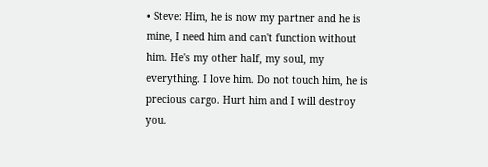• Steve: Him, he is now my partner and he is mine, I need him and can't function without him. He's my other half, my soul, my everything. I love him. Do not touch him, he is precious cargo. Hurt him and I will destroy you.